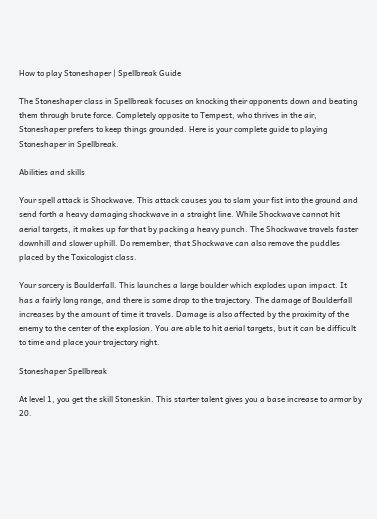How to play Stoneshaper | Spellbreak Guide

The Stoneshaper class in Spellbreak focuses on knocking their opponents down and beating them through brute force. Completely opposite to Tempest, who thrives in the air, Stoneshaper prefers to keep things grounded. Here is your complete guide to playing Stoneshaper in Spellbreak.

Abilities and skills

Your spell attack is Shockwave. This attack causes you to slam your fist into the ground and send forth a heavy damaging shockwave in a straight line. While Shockwave cannot hit aerial targets, it makes up for that by packing a heavy punch. The Shockwave travels faster downhill and slower uphill. Do remember, that Shockwave can also remove the puddles placed by the Toxicologist class.

Your sorcery is Boulderfall. This launches a large boulder which explodes upon impact. It has a fairly long range, and there is some drop to the trajectory. The damage of Boulderfall increases by the amount of time it travels. Damage is also affected by the proximity of the enemy to the center of the explosion. You are able to hit aerial targets, but it can be difficult to time and place your trajectory right.

Stoneshaper Spellbreak

At level 1, you get the skill Stoneskin. This starter talent gives you a base increase to armor by 20.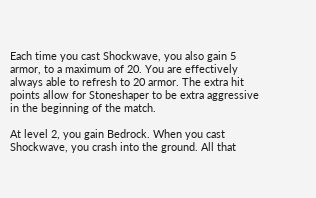Each time you cast Shockwave, you also gain 5 armor, to a maximum of 20. You are effectively always able to refresh to 20 armor. The extra hit points allow for Stoneshaper to be extra aggressive in the beginning of the match.

At level 2, you gain Bedrock. When you cast Shockwave, you crash into the ground. All that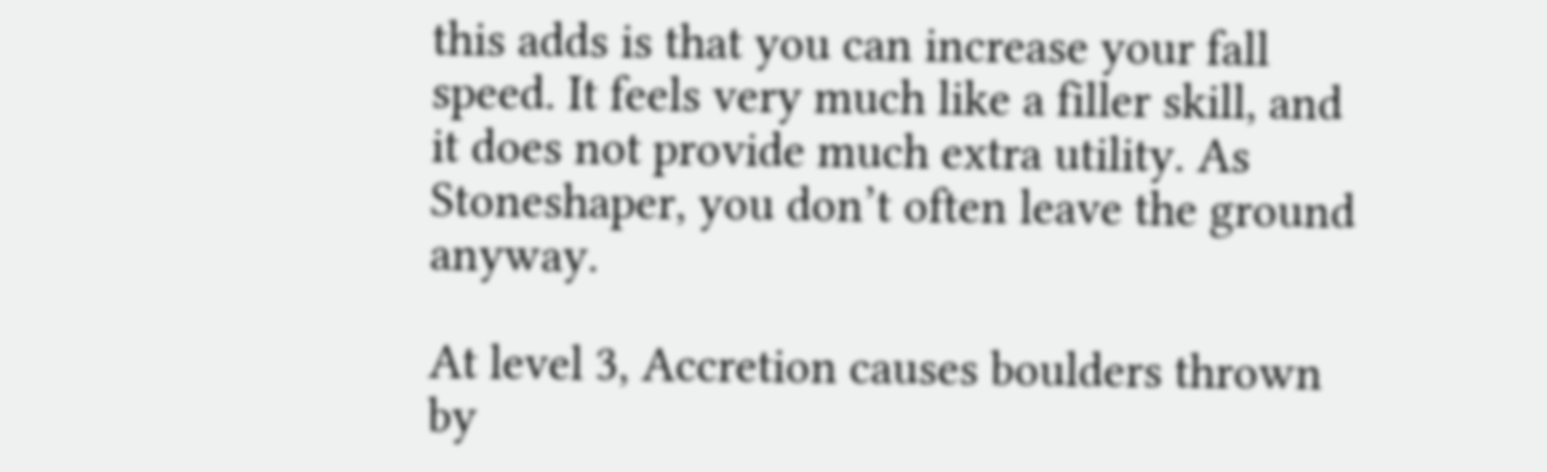this adds is that you can increase your fall speed. It feels very much like a filler skill, and it does not provide much extra utility. As Stoneshaper, you don’t often leave the ground anyway.

At level 3, Accretion causes boulders thrown by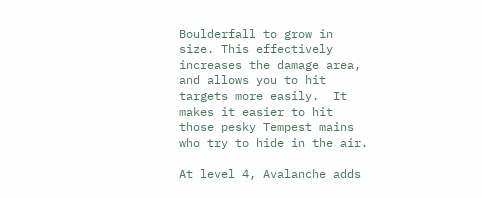Boulderfall to grow in size. This effectively increases the damage area, and allows you to hit targets more easily.  It makes it easier to hit those pesky Tempest mains who try to hide in the air.

At level 4, Avalanche adds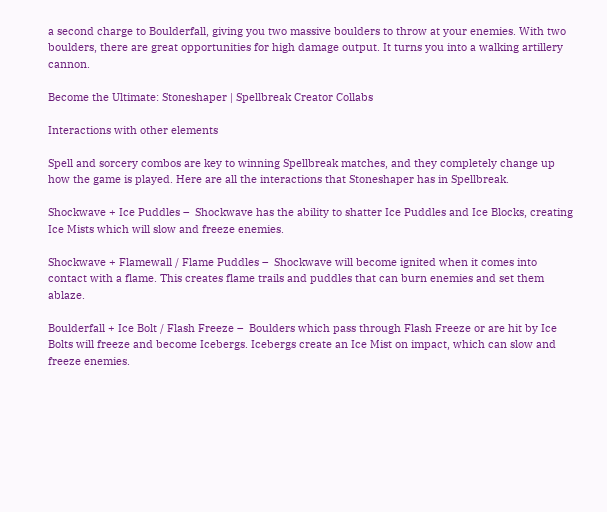a second charge to Boulderfall, giving you two massive boulders to throw at your enemies. With two boulders, there are great opportunities for high damage output. It turns you into a walking artillery cannon.

Become the Ultimate: Stoneshaper | Spellbreak Creator Collabs

Interactions with other elements

Spell and sorcery combos are key to winning Spellbreak matches, and they completely change up how the game is played. Here are all the interactions that Stoneshaper has in Spellbreak.

Shockwave + Ice Puddles –  Shockwave has the ability to shatter Ice Puddles and Ice Blocks, creating Ice Mists which will slow and freeze enemies.

Shockwave + Flamewall / Flame Puddles –  Shockwave will become ignited when it comes into contact with a flame. This creates flame trails and puddles that can burn enemies and set them ablaze.

Boulderfall + Ice Bolt / Flash Freeze –  Boulders which pass through Flash Freeze or are hit by Ice Bolts will freeze and become Icebergs. Icebergs create an Ice Mist on impact, which can slow and freeze enemies.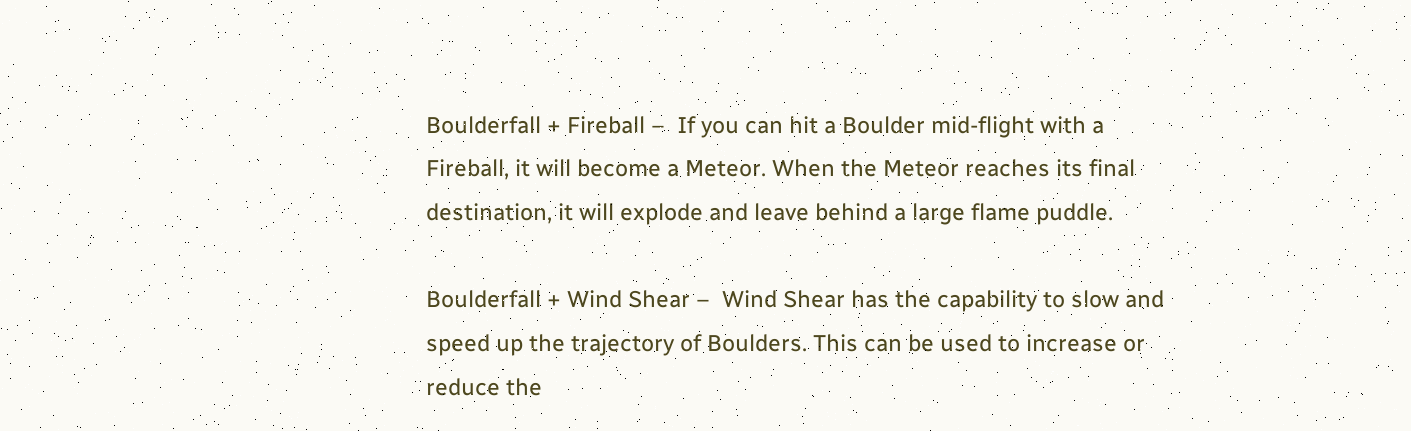Boulderfall + Fireball –  If you can hit a Boulder mid-flight with a Fireball, it will become a Meteor. When the Meteor reaches its final destination, it will explode and leave behind a large flame puddle.

Boulderfall + Wind Shear –  Wind Shear has the capability to slow and speed up the trajectory of Boulders. This can be used to increase or reduce the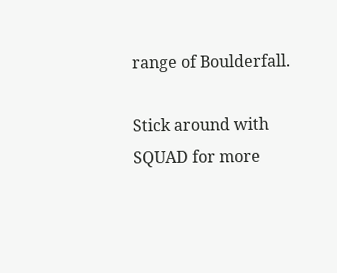range of Boulderfall.

Stick around with SQUAD for more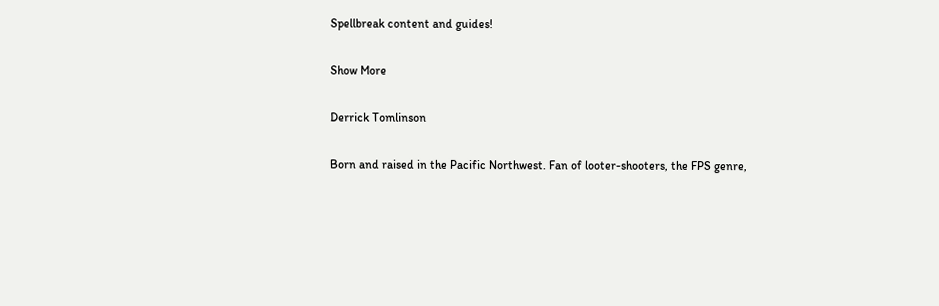Spellbreak content and guides!

Show More

Derrick Tomlinson

Born and raised in the Pacific Northwest. Fan of looter-shooters, the FPS genre,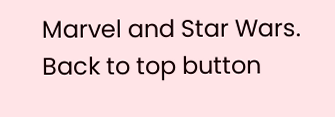Marvel and Star Wars.
Back to top button